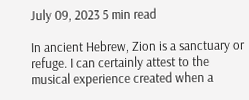July 09, 2023 5 min read

In ancient Hebrew, Zion is a sanctuary or refuge. I can certainly attest to the musical experience created when a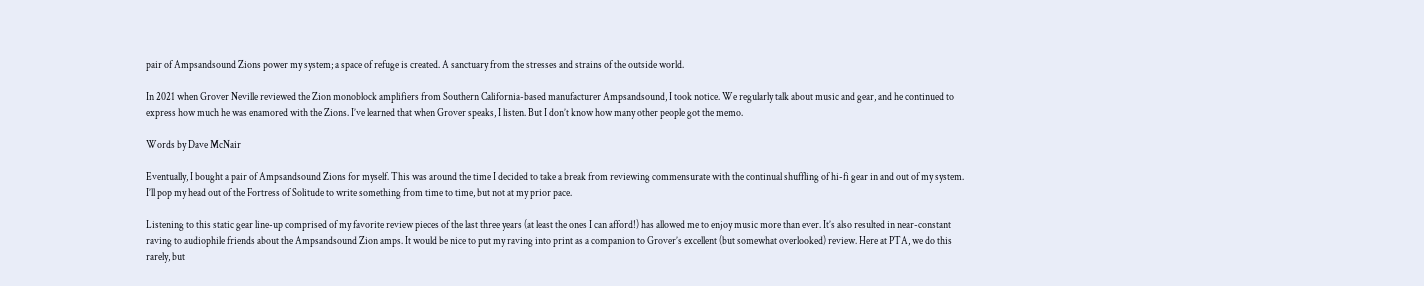pair of Ampsandsound Zions power my system; a space of refuge is created. A sanctuary from the stresses and strains of the outside world.

In 2021 when Grover Neville reviewed the Zion monoblock amplifiers from Southern California-based manufacturer Ampsandsound, I took notice. We regularly talk about music and gear, and he continued to express how much he was enamored with the Zions. I’ve learned that when Grover speaks, I listen. But I don’t know how many other people got the memo.

Words by Dave McNair

Eventually, I bought a pair of Ampsandsound Zions for myself. This was around the time I decided to take a break from reviewing commensurate with the continual shuffling of hi-fi gear in and out of my system. I’ll pop my head out of the Fortress of Solitude to write something from time to time, but not at my prior pace.

Listening to this static gear line-up comprised of my favorite review pieces of the last three years (at least the ones I can afford!) has allowed me to enjoy music more than ever. It’s also resulted in near-constant raving to audiophile friends about the Ampsandsound Zion amps. It would be nice to put my raving into print as a companion to Grover’s excellent (but somewhat overlooked) review. Here at PTA, we do this rarely, but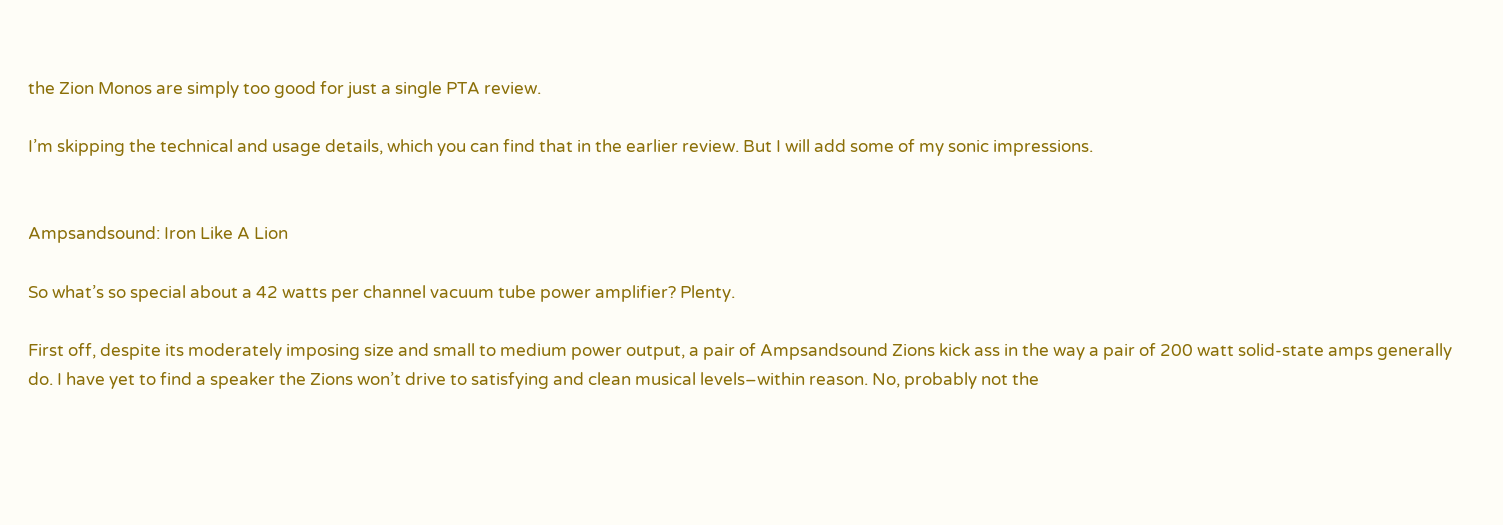the Zion Monos are simply too good for just a single PTA review.

I’m skipping the technical and usage details, which you can find that in the earlier review. But I will add some of my sonic impressions.


Ampsandsound: Iron Like A Lion

So what’s so special about a 42 watts per channel vacuum tube power amplifier? Plenty.

First off, despite its moderately imposing size and small to medium power output, a pair of Ampsandsound Zions kick ass in the way a pair of 200 watt solid-state amps generally do. I have yet to find a speaker the Zions won’t drive to satisfying and clean musical levels–within reason. No, probably not the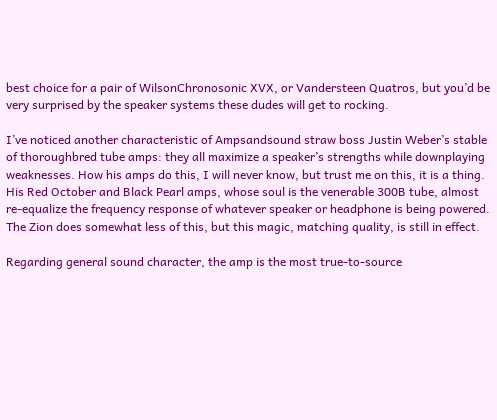best choice for a pair of WilsonChronosonic XVX, or Vandersteen Quatros, but you’d be very surprised by the speaker systems these dudes will get to rocking.

I’ve noticed another characteristic of Ampsandsound straw boss Justin Weber’s stable of thoroughbred tube amps: they all maximize a speaker’s strengths while downplaying weaknesses. How his amps do this, I will never know, but trust me on this, it is a thing. His Red October and Black Pearl amps, whose soul is the venerable 300B tube, almost re-equalize the frequency response of whatever speaker or headphone is being powered. The Zion does somewhat less of this, but this magic, matching quality, is still in effect.

Regarding general sound character, the amp is the most true-to-source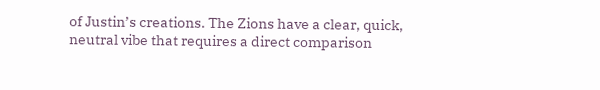of Justin’s creations. The Zions have a clear, quick, neutral vibe that requires a direct comparison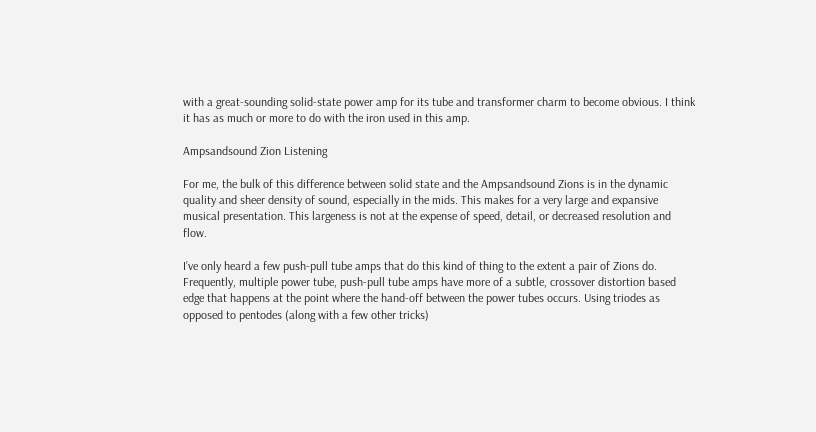with a great-sounding solid-state power amp for its tube and transformer charm to become obvious. I think it has as much or more to do with the iron used in this amp.

Ampsandsound Zion Listening

For me, the bulk of this difference between solid state and the Ampsandsound Zions is in the dynamic quality and sheer density of sound, especially in the mids. This makes for a very large and expansive musical presentation. This largeness is not at the expense of speed, detail, or decreased resolution and flow.

I’ve only heard a few push-pull tube amps that do this kind of thing to the extent a pair of Zions do. Frequently, multiple power tube, push-pull tube amps have more of a subtle, crossover distortion based edge that happens at the point where the hand-off between the power tubes occurs. Using triodes as opposed to pentodes (along with a few other tricks)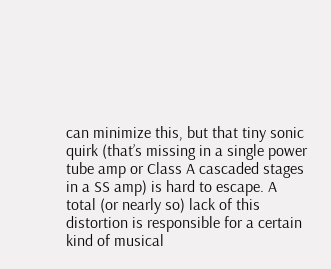can minimize this, but that tiny sonic quirk (that’s missing in a single power tube amp or Class A cascaded stages in a SS amp) is hard to escape. A total (or nearly so) lack of this distortion is responsible for a certain kind of musical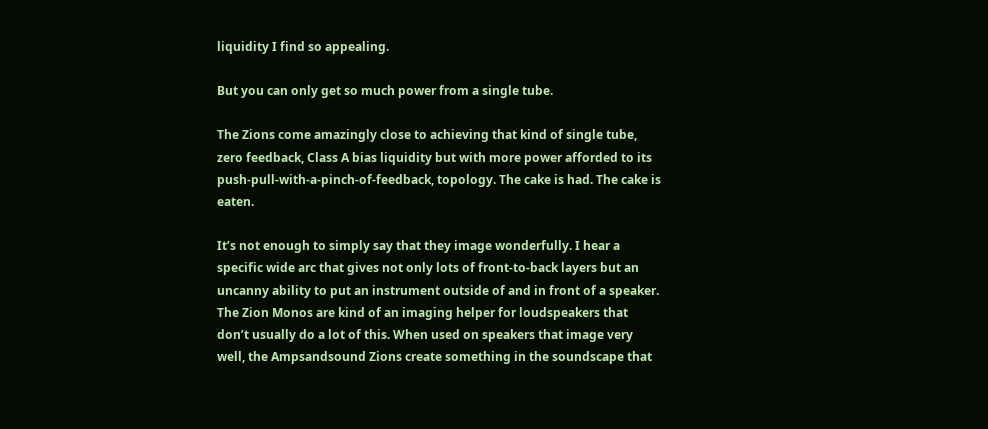liquidity I find so appealing.

But you can only get so much power from a single tube.

The Zions come amazingly close to achieving that kind of single tube, zero feedback, Class A bias liquidity but with more power afforded to its push-pull-with-a-pinch-of-feedback, topology. The cake is had. The cake is eaten.

It’s not enough to simply say that they image wonderfully. I hear a specific wide arc that gives not only lots of front-to-back layers but an uncanny ability to put an instrument outside of and in front of a speaker. The Zion Monos are kind of an imaging helper for loudspeakers that don’t usually do a lot of this. When used on speakers that image very well, the Ampsandsound Zions create something in the soundscape that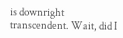is downright transcendent. Wait, did I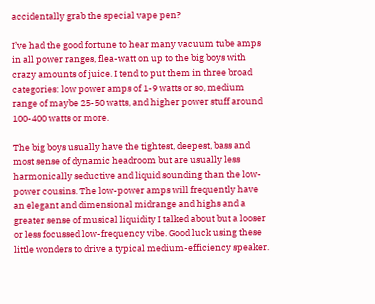accidentally grab the special vape pen?

I’ve had the good fortune to hear many vacuum tube amps in all power ranges, flea-watt on up to the big boys with crazy amounts of juice. I tend to put them in three broad categories: low power amps of 1-9 watts or so, medium range of maybe 25-50 watts, and higher power stuff around 100-400 watts or more.

The big boys usually have the tightest, deepest, bass and most sense of dynamic headroom but are usually less harmonically seductive and liquid sounding than the low-power cousins. The low-power amps will frequently have an elegant and dimensional midrange and highs and a greater sense of musical liquidity I talked about but a looser or less focussed low-frequency vibe. Good luck using these little wonders to drive a typical medium-efficiency speaker.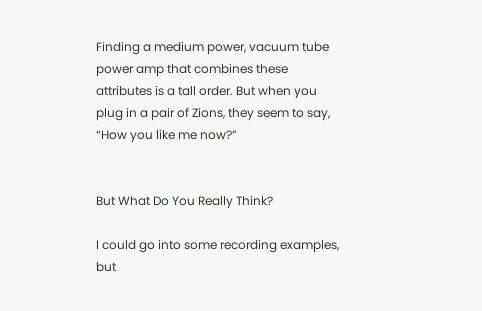Finding a medium power, vacuum tube power amp that combines these attributes is a tall order. But when you plug in a pair of Zions, they seem to say, “How you like me now?”


But What Do You Really Think?

I could go into some recording examples, but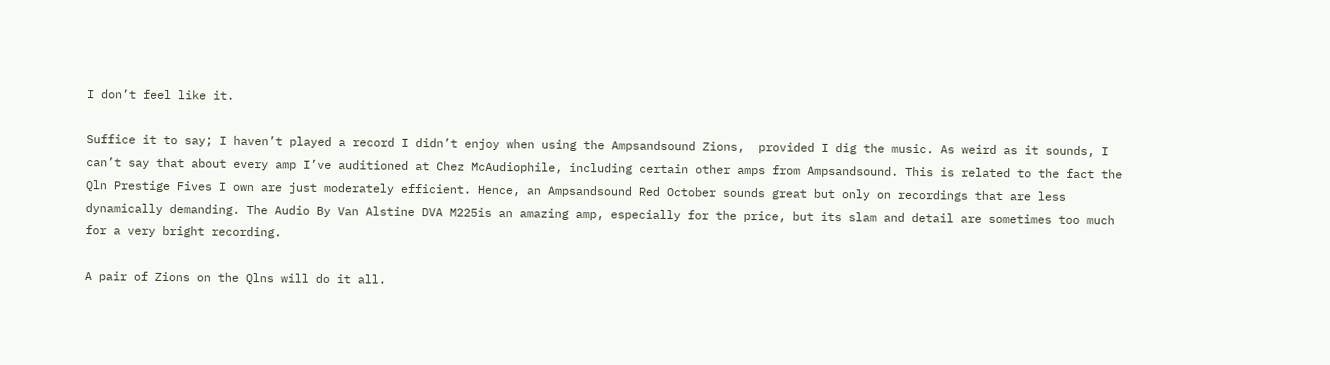I don’t feel like it.

Suffice it to say; I haven’t played a record I didn’t enjoy when using the Ampsandsound Zions,  provided I dig the music. As weird as it sounds, I can’t say that about every amp I’ve auditioned at Chez McAudiophile, including certain other amps from Ampsandsound. This is related to the fact the Qln Prestige Fives I own are just moderately efficient. Hence, an Ampsandsound Red October sounds great but only on recordings that are less dynamically demanding. The Audio By Van Alstine DVA M225is an amazing amp, especially for the price, but its slam and detail are sometimes too much for a very bright recording.

A pair of Zions on the Qlns will do it all.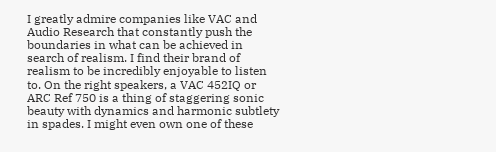I greatly admire companies like VAC and Audio Research that constantly push the boundaries in what can be achieved in search of realism. I find their brand of realism to be incredibly enjoyable to listen to. On the right speakers, a VAC 452IQ or ARC Ref 750 is a thing of staggering sonic beauty with dynamics and harmonic subtlety in spades. I might even own one of these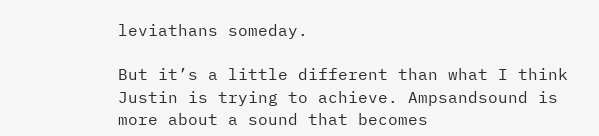leviathans someday.

But it’s a little different than what I think Justin is trying to achieve. Ampsandsound is more about a sound that becomes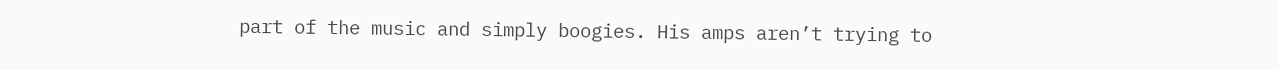part of the music and simply boogies. His amps aren’t trying to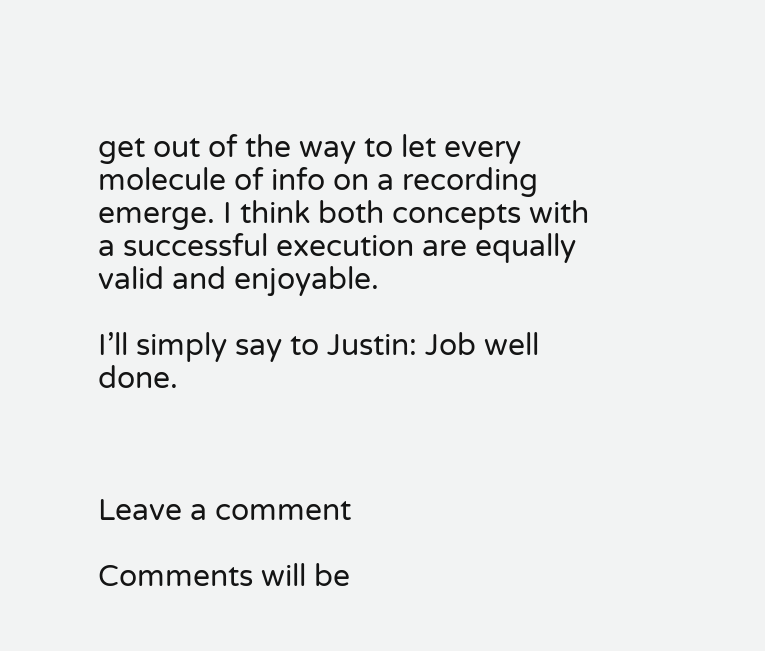get out of the way to let every molecule of info on a recording emerge. I think both concepts with a successful execution are equally valid and enjoyable.

I’ll simply say to Justin: Job well done.



Leave a comment

Comments will be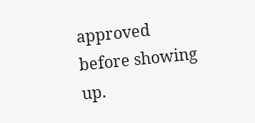approved before showing up.